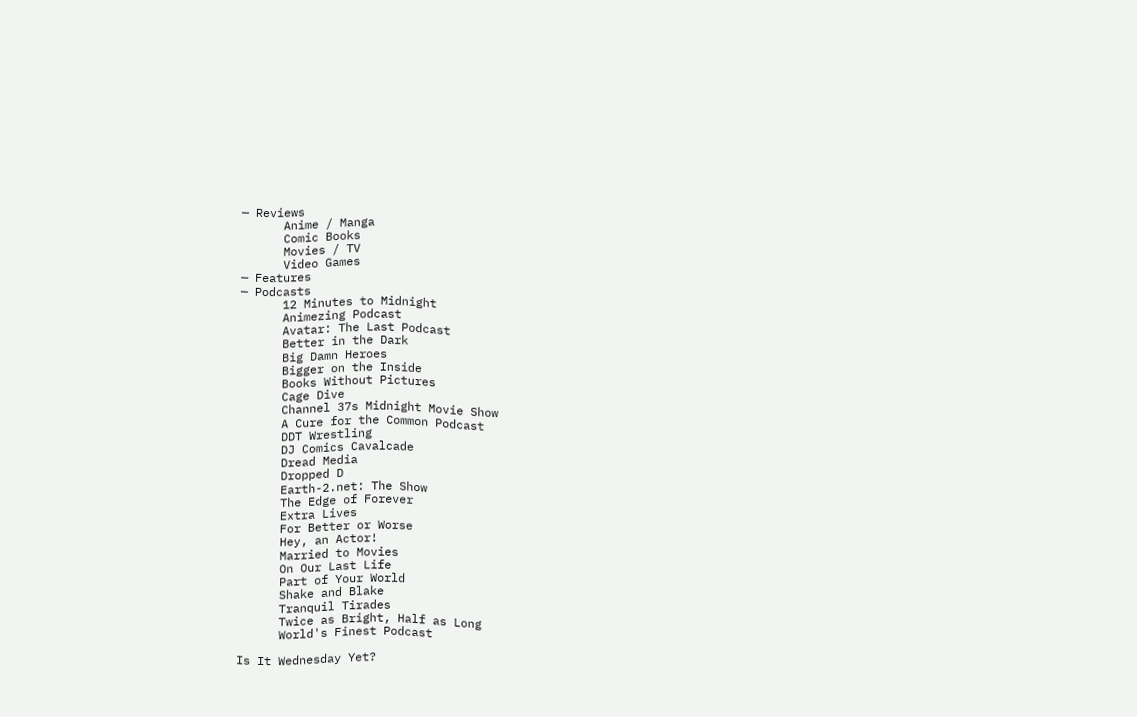— Reviews
      Anime / Manga
      Comic Books
      Movies / TV
      Video Games
— Features
— Podcasts
      12 Minutes to Midnight
      Animezing Podcast
      Avatar: The Last Podcast
      Better in the Dark
      Big Damn Heroes
      Bigger on the Inside
      Books Without Pictures
      Cage Dive
      Channel 37s Midnight Movie Show
      A Cure for the Common Podcast
      DDT Wrestling
      DJ Comics Cavalcade
      Dread Media
      Dropped D
      Earth-2.net: The Show
      The Edge of Forever
      Extra Lives
      For Better or Worse
      Hey, an Actor!
      Married to Movies
      On Our Last Life
      Part of Your World
      Shake and Blake
      Tranquil Tirades
      Twice as Bright, Half as Long
      World's Finest Podcast

Is It Wednesday Yet?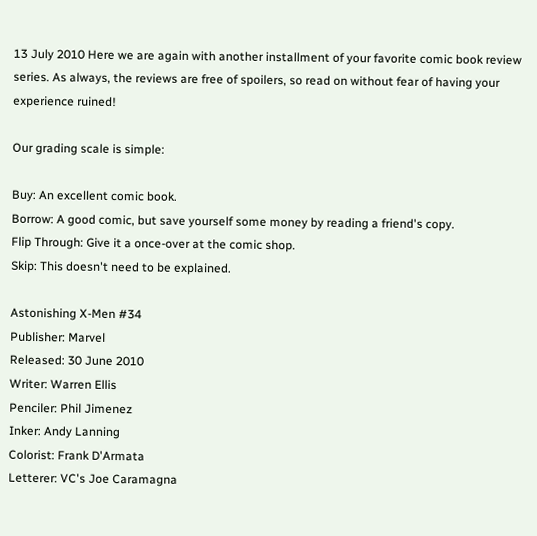13 July 2010 Here we are again with another installment of your favorite comic book review series. As always, the reviews are free of spoilers, so read on without fear of having your experience ruined!

Our grading scale is simple:

Buy: An excellent comic book.
Borrow: A good comic, but save yourself some money by reading a friend's copy.
Flip Through: Give it a once-over at the comic shop.
Skip: This doesn't need to be explained.

Astonishing X-Men #34
Publisher: Marvel
Released: 30 June 2010
Writer: Warren Ellis
Penciler: Phil Jimenez
Inker: Andy Lanning
Colorist: Frank D'Armata
Letterer: VC's Joe Caramagna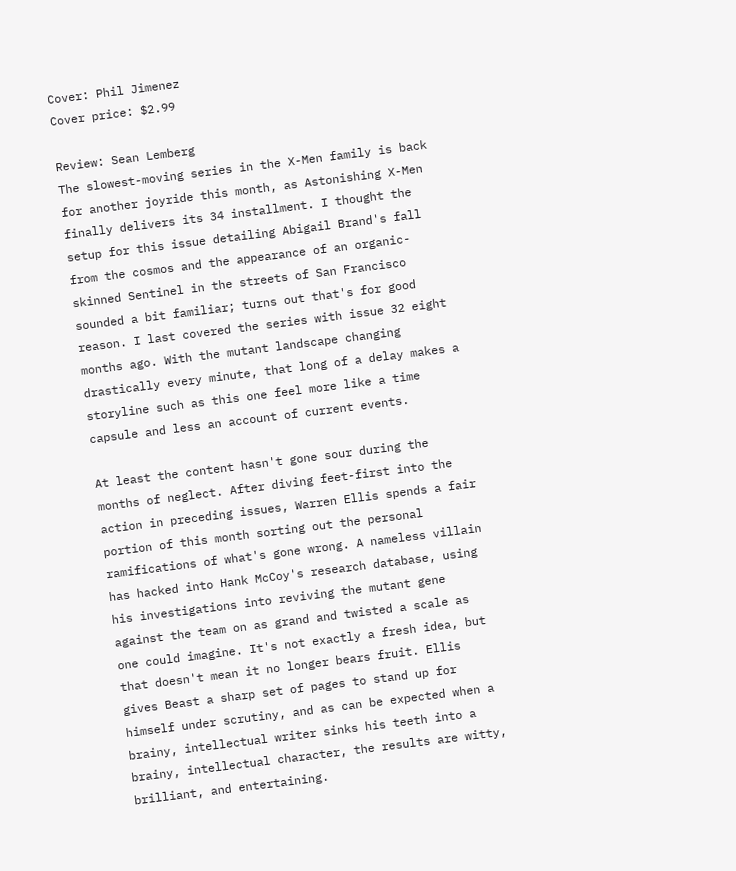Cover: Phil Jimenez
Cover price: $2.99

Review: Sean Lemberg
The slowest-moving series in the X-Men family is back for another joyride this month, as Astonishing X-Men finally delivers its 34 installment. I thought the setup for this issue detailing Abigail Brand's fall from the cosmos and the appearance of an organic-skinned Sentinel in the streets of San Francisco sounded a bit familiar; turns out that's for good reason. I last covered the series with issue 32 eight months ago. With the mutant landscape changing drastically every minute, that long of a delay makes a storyline such as this one feel more like a time capsule and less an account of current events.

At least the content hasn't gone sour during the months of neglect. After diving feet-first into the action in preceding issues, Warren Ellis spends a fair portion of this month sorting out the personal ramifications of what's gone wrong. A nameless villain has hacked into Hank McCoy's research database, using his investigations into reviving the mutant gene against the team on as grand and twisted a scale as one could imagine. It's not exactly a fresh idea, but that doesn't mean it no longer bears fruit. Ellis gives Beast a sharp set of pages to stand up for himself under scrutiny, and as can be expected when a brainy, intellectual writer sinks his teeth into a brainy, intellectual character, the results are witty, brilliant, and entertaining.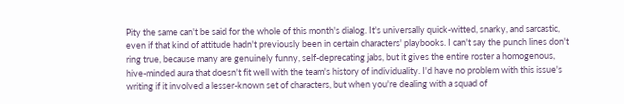Pity the same can't be said for the whole of this month's dialog. It's universally quick-witted, snarky, and sarcastic, even if that kind of attitude hadn't previously been in certain characters' playbooks. I can't say the punch lines don't ring true, because many are genuinely funny, self-deprecating jabs, but it gives the entire roster a homogenous, hive-minded aura that doesn't fit well with the team's history of individuality. I'd have no problem with this issue's writing if it involved a lesser-known set of characters, but when you're dealing with a squad of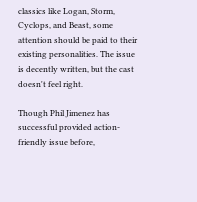classics like Logan, Storm, Cyclops, and Beast, some attention should be paid to their existing personalities. The issue is decently written, but the cast doesn't feel right.

Though Phil Jimenez has successful provided action-friendly issue before,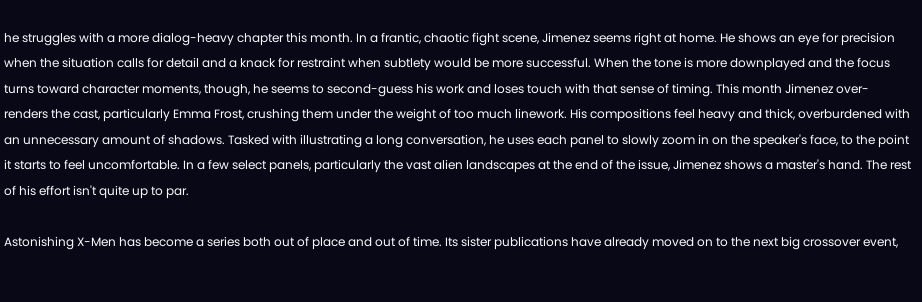he struggles with a more dialog-heavy chapter this month. In a frantic, chaotic fight scene, Jimenez seems right at home. He shows an eye for precision when the situation calls for detail and a knack for restraint when subtlety would be more successful. When the tone is more downplayed and the focus turns toward character moments, though, he seems to second-guess his work and loses touch with that sense of timing. This month Jimenez over-renders the cast, particularly Emma Frost, crushing them under the weight of too much linework. His compositions feel heavy and thick, overburdened with an unnecessary amount of shadows. Tasked with illustrating a long conversation, he uses each panel to slowly zoom in on the speaker's face, to the point it starts to feel uncomfortable. In a few select panels, particularly the vast alien landscapes at the end of the issue, Jimenez shows a master's hand. The rest of his effort isn't quite up to par.

Astonishing X-Men has become a series both out of place and out of time. Its sister publications have already moved on to the next big crossover event,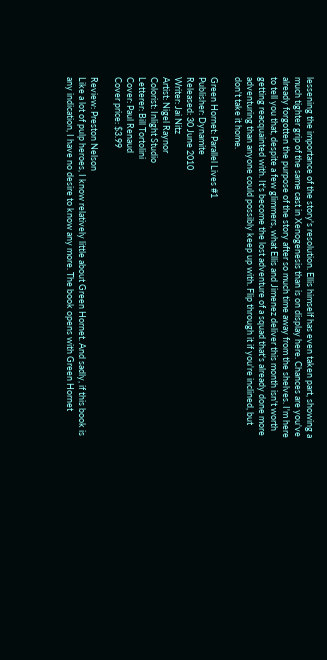lessening the importance of the story's resolution. Ellis himself has even taken part, showing a much tighter grip of the same cast in Xenogenesis than is on display here. Chances are you've already forgotten the purpose of the story after so much time away from the shelves. I'm here to tell you that, despite a few glimmers, what Ellis and Jimenez deliver this month isn't worth getting reacquainted with. It's become the lost adventure of a squad that's already done more adventuring than anyone could possibly keep up with. Flip through it if you're inclined, but don't take it home.

Green Hornet: Parallel Lives #1
Publisher: Dynamite
Released: 30 June 2010
Writer: Jai Nitz
Artist: Nigel Raynor
Colorist: Inlight Studio
Letterer: Bill Tortolini
Cover: Paul Renaud
Cover price: $3.99

Review: Preston Nelson
Like a lot of pulp heroes, I know relatively little about Green Hornet. And sadly, if this book is any indication, I have no desire to know any more. The book opens with Green Hornet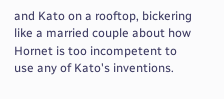and Kato on a rooftop, bickering like a married couple about how Hornet is too incompetent to use any of Kato's inventions.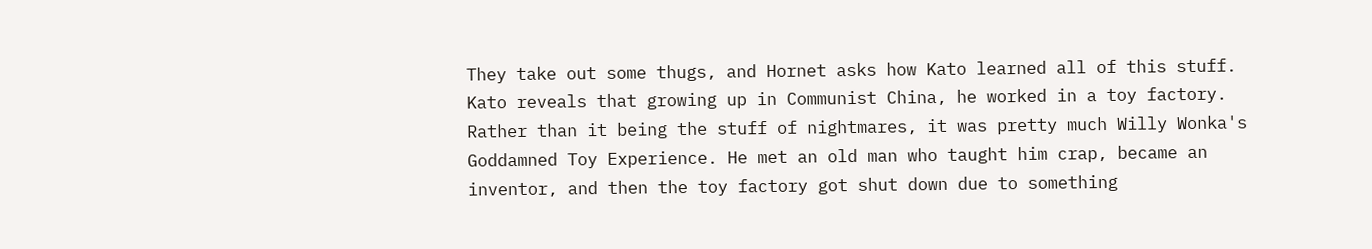They take out some thugs, and Hornet asks how Kato learned all of this stuff. Kato reveals that growing up in Communist China, he worked in a toy factory. Rather than it being the stuff of nightmares, it was pretty much Willy Wonka's Goddamned Toy Experience. He met an old man who taught him crap, became an inventor, and then the toy factory got shut down due to something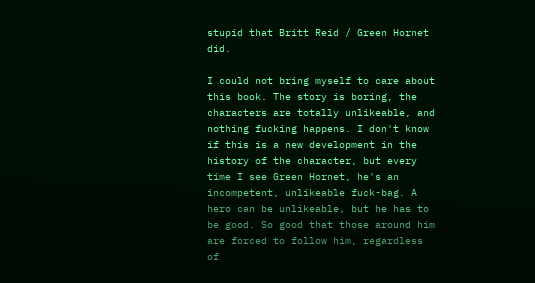stupid that Britt Reid / Green Hornet did.

I could not bring myself to care about this book. The story is boring, the characters are totally unlikeable, and nothing fucking happens. I don't know if this is a new development in the history of the character, but every time I see Green Hornet, he's an incompetent, unlikeable fuck-bag. A hero can be unlikeable, but he has to be good. So good that those around him are forced to follow him, regardless of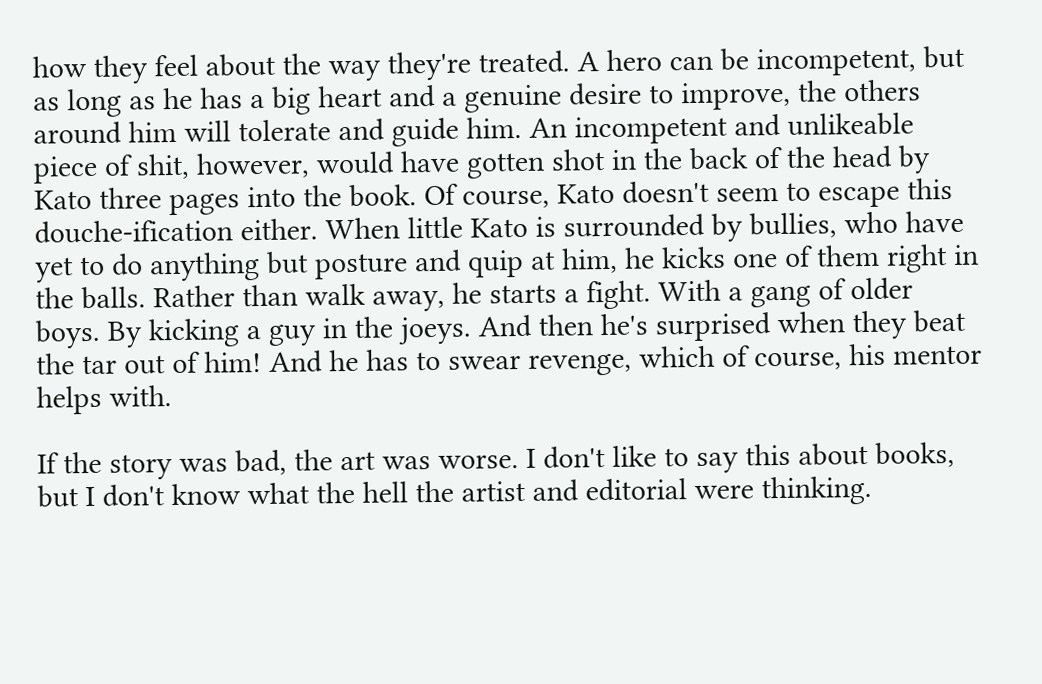how they feel about the way they're treated. A hero can be incompetent, but as long as he has a big heart and a genuine desire to improve, the others around him will tolerate and guide him. An incompetent and unlikeable piece of shit, however, would have gotten shot in the back of the head by Kato three pages into the book. Of course, Kato doesn't seem to escape this douche-ification either. When little Kato is surrounded by bullies, who have yet to do anything but posture and quip at him, he kicks one of them right in the balls. Rather than walk away, he starts a fight. With a gang of older boys. By kicking a guy in the joeys. And then he's surprised when they beat the tar out of him! And he has to swear revenge, which of course, his mentor helps with.

If the story was bad, the art was worse. I don't like to say this about books, but I don't know what the hell the artist and editorial were thinking.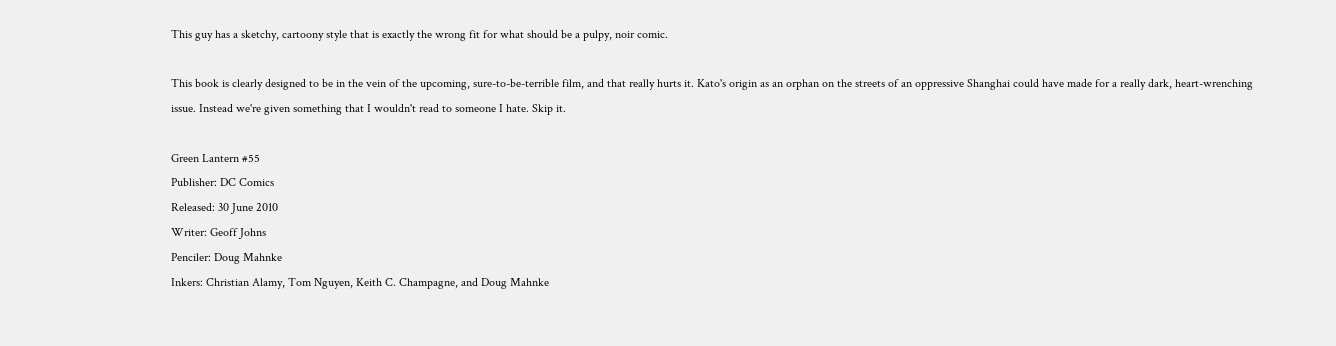This guy has a sketchy, cartoony style that is exactly the wrong fit for what should be a pulpy, noir comic.

This book is clearly designed to be in the vein of the upcoming, sure-to-be-terrible film, and that really hurts it. Kato's origin as an orphan on the streets of an oppressive Shanghai could have made for a really dark, heart-wrenching issue. Instead we're given something that I wouldn't read to someone I hate. Skip it.

Green Lantern #55
Publisher: DC Comics
Released: 30 June 2010
Writer: Geoff Johns
Penciler: Doug Mahnke
Inkers: Christian Alamy, Tom Nguyen, Keith C. Champagne, and Doug Mahnke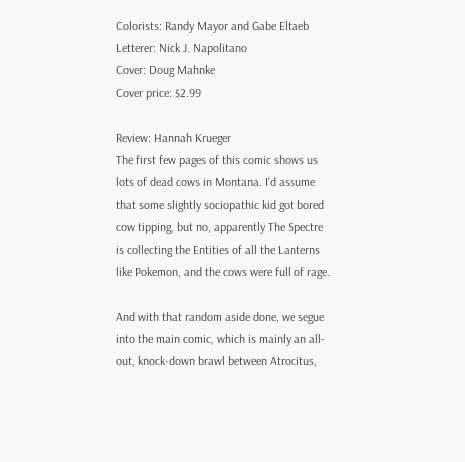Colorists: Randy Mayor and Gabe Eltaeb
Letterer: Nick J. Napolitano
Cover: Doug Mahnke
Cover price: $2.99

Review: Hannah Krueger
The first few pages of this comic shows us lots of dead cows in Montana. I'd assume that some slightly sociopathic kid got bored cow tipping, but no, apparently The Spectre is collecting the Entities of all the Lanterns like Pokemon, and the cows were full of rage.

And with that random aside done, we segue into the main comic, which is mainly an all-out, knock-down brawl between Atrocitus,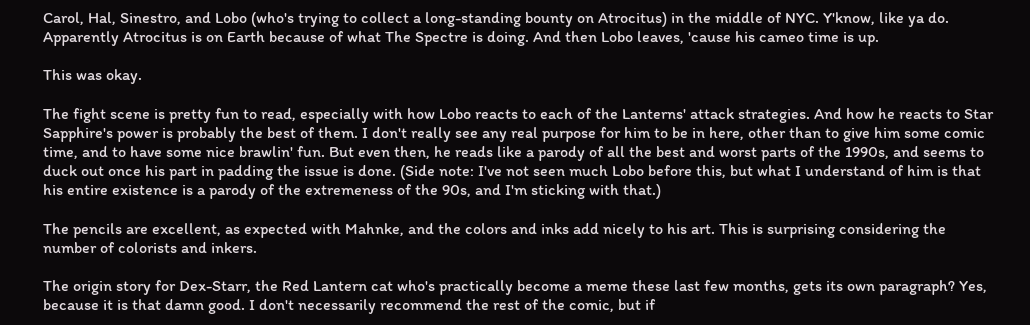Carol, Hal, Sinestro, and Lobo (who's trying to collect a long-standing bounty on Atrocitus) in the middle of NYC. Y'know, like ya do. Apparently Atrocitus is on Earth because of what The Spectre is doing. And then Lobo leaves, 'cause his cameo time is up.

This was okay.

The fight scene is pretty fun to read, especially with how Lobo reacts to each of the Lanterns' attack strategies. And how he reacts to Star Sapphire's power is probably the best of them. I don't really see any real purpose for him to be in here, other than to give him some comic time, and to have some nice brawlin' fun. But even then, he reads like a parody of all the best and worst parts of the 1990s, and seems to duck out once his part in padding the issue is done. (Side note: I've not seen much Lobo before this, but what I understand of him is that his entire existence is a parody of the extremeness of the 90s, and I'm sticking with that.)

The pencils are excellent, as expected with Mahnke, and the colors and inks add nicely to his art. This is surprising considering the number of colorists and inkers.

The origin story for Dex-Starr, the Red Lantern cat who's practically become a meme these last few months, gets its own paragraph? Yes, because it is that damn good. I don't necessarily recommend the rest of the comic, but if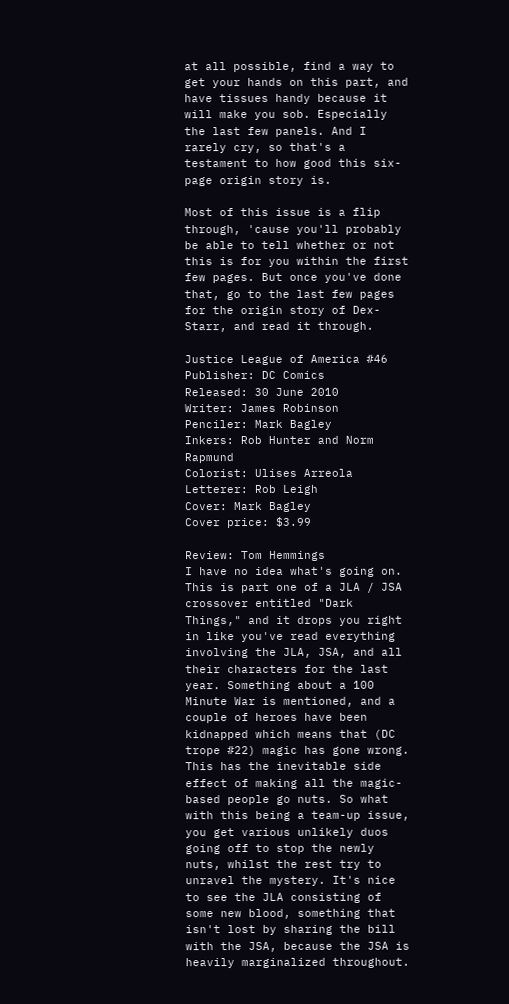at all possible, find a way to get your hands on this part, and have tissues handy because it will make you sob. Especially the last few panels. And I rarely cry, so that's a testament to how good this six-page origin story is.

Most of this issue is a flip through, 'cause you'll probably be able to tell whether or not this is for you within the first few pages. But once you've done that, go to the last few pages for the origin story of Dex-Starr, and read it through.

Justice League of America #46
Publisher: DC Comics
Released: 30 June 2010
Writer: James Robinson
Penciler: Mark Bagley
Inkers: Rob Hunter and Norm Rapmund
Colorist: Ulises Arreola
Letterer: Rob Leigh
Cover: Mark Bagley
Cover price: $3.99

Review: Tom Hemmings
I have no idea what's going on. This is part one of a JLA / JSA crossover entitled "Dark Things," and it drops you right in like you've read everything involving the JLA, JSA, and all their characters for the last year. Something about a 100 Minute War is mentioned, and a couple of heroes have been kidnapped which means that (DC trope #22) magic has gone wrong. This has the inevitable side effect of making all the magic-based people go nuts. So what with this being a team-up issue, you get various unlikely duos going off to stop the newly nuts, whilst the rest try to unravel the mystery. It's nice to see the JLA consisting of some new blood, something that isn't lost by sharing the bill with the JSA, because the JSA is heavily marginalized throughout.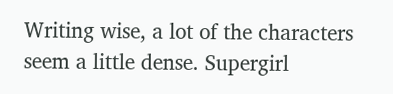Writing wise, a lot of the characters seem a little dense. Supergirl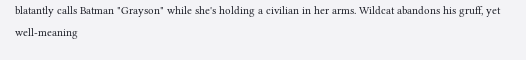blatantly calls Batman "Grayson" while she's holding a civilian in her arms. Wildcat abandons his gruff, yet well-meaning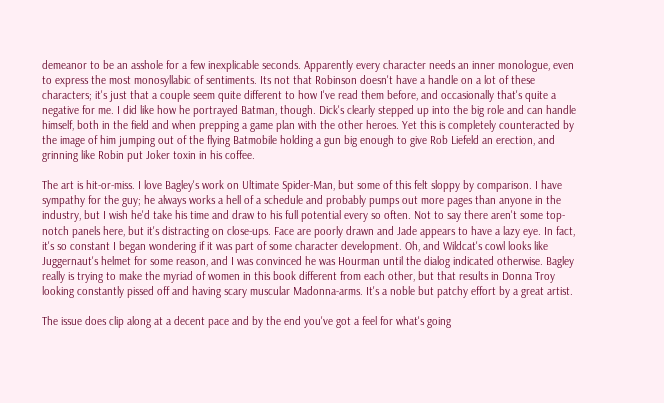demeanor to be an asshole for a few inexplicable seconds. Apparently every character needs an inner monologue, even to express the most monosyllabic of sentiments. Its not that Robinson doesn't have a handle on a lot of these characters; it's just that a couple seem quite different to how I've read them before, and occasionally that's quite a negative for me. I did like how he portrayed Batman, though. Dick's clearly stepped up into the big role and can handle himself, both in the field and when prepping a game plan with the other heroes. Yet this is completely counteracted by the image of him jumping out of the flying Batmobile holding a gun big enough to give Rob Liefeld an erection, and grinning like Robin put Joker toxin in his coffee.

The art is hit-or-miss. I love Bagley's work on Ultimate Spider-Man, but some of this felt sloppy by comparison. I have sympathy for the guy; he always works a hell of a schedule and probably pumps out more pages than anyone in the industry, but I wish he'd take his time and draw to his full potential every so often. Not to say there aren't some top-notch panels here, but it's distracting on close-ups. Face are poorly drawn and Jade appears to have a lazy eye. In fact, it's so constant I began wondering if it was part of some character development. Oh, and Wildcat's cowl looks like Juggernaut's helmet for some reason, and I was convinced he was Hourman until the dialog indicated otherwise. Bagley really is trying to make the myriad of women in this book different from each other, but that results in Donna Troy looking constantly pissed off and having scary muscular Madonna-arms. It's a noble but patchy effort by a great artist.

The issue does clip along at a decent pace and by the end you've got a feel for what's going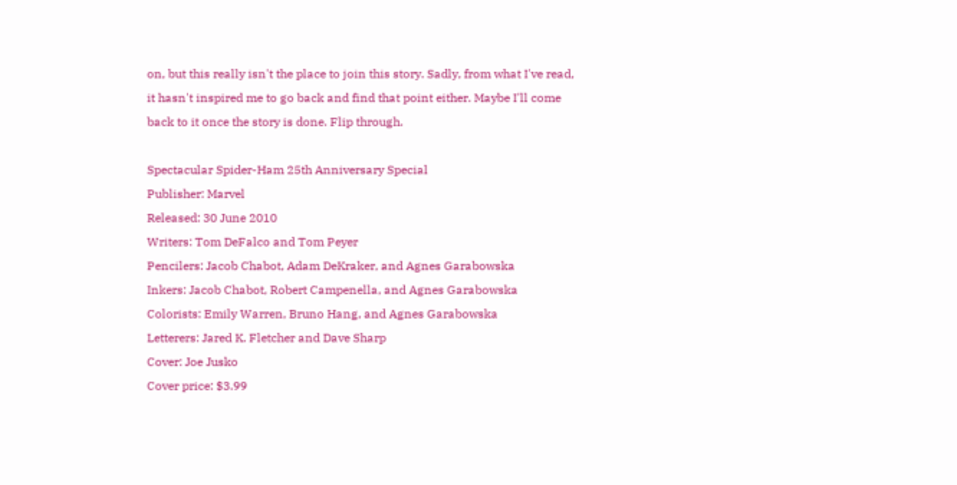on, but this really isn't the place to join this story. Sadly, from what I've read, it hasn't inspired me to go back and find that point either. Maybe I'll come back to it once the story is done. Flip through.

Spectacular Spider-Ham 25th Anniversary Special
Publisher: Marvel
Released: 30 June 2010
Writers: Tom DeFalco and Tom Peyer
Pencilers: Jacob Chabot, Adam DeKraker, and Agnes Garabowska
Inkers: Jacob Chabot, Robert Campenella, and Agnes Garabowska
Colorists: Emily Warren, Bruno Hang, and Agnes Garabowska
Letterers: Jared K. Fletcher and Dave Sharp
Cover: Joe Jusko
Cover price: $3.99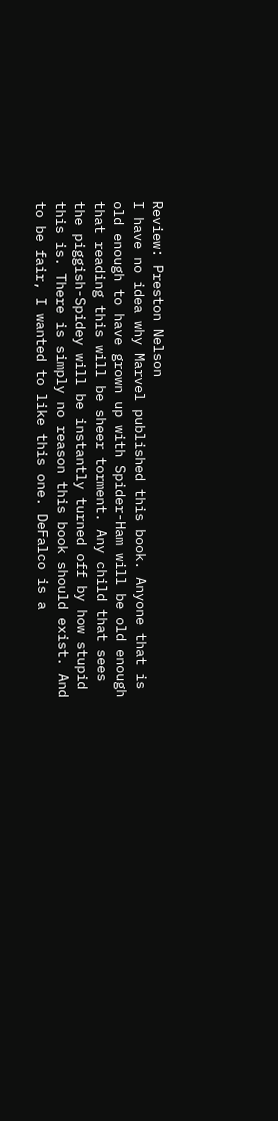Review: Preston Nelson
I have no idea why Marvel published this book. Anyone that is old enough to have grown up with Spider-Ham will be old enough that reading this will be sheer torment. Any child that sees the piggish-Spidey will be instantly turned off by how stupid this is. There is simply no reason this book should exist. And to be fair, I wanted to like this one. DeFalco is a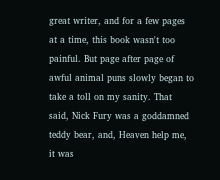great writer, and for a few pages at a time, this book wasn't too painful. But page after page of awful animal puns slowly began to take a toll on my sanity. That said, Nick Fury was a goddamned teddy bear, and, Heaven help me, it was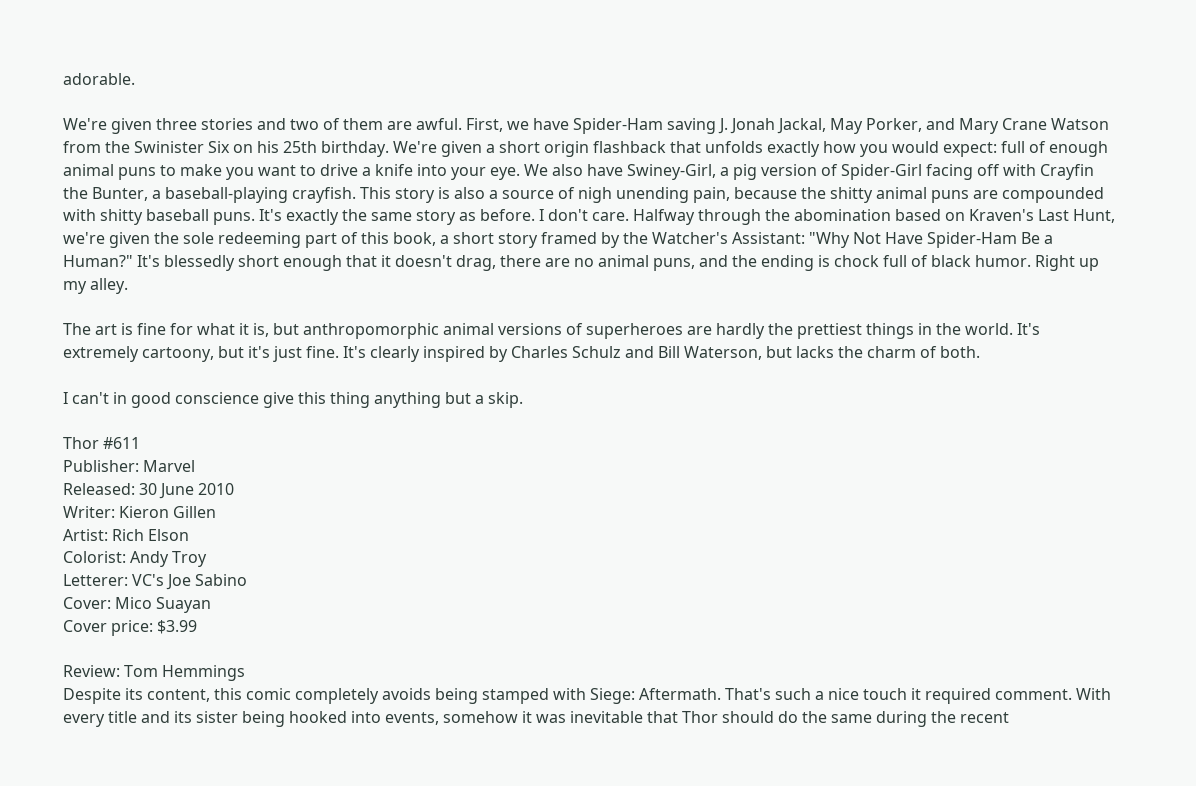adorable.

We're given three stories and two of them are awful. First, we have Spider-Ham saving J. Jonah Jackal, May Porker, and Mary Crane Watson from the Swinister Six on his 25th birthday. We're given a short origin flashback that unfolds exactly how you would expect: full of enough animal puns to make you want to drive a knife into your eye. We also have Swiney-Girl, a pig version of Spider-Girl facing off with Crayfin the Bunter, a baseball-playing crayfish. This story is also a source of nigh unending pain, because the shitty animal puns are compounded with shitty baseball puns. It's exactly the same story as before. I don't care. Halfway through the abomination based on Kraven's Last Hunt, we're given the sole redeeming part of this book, a short story framed by the Watcher's Assistant: "Why Not Have Spider-Ham Be a Human?" It's blessedly short enough that it doesn't drag, there are no animal puns, and the ending is chock full of black humor. Right up my alley.

The art is fine for what it is, but anthropomorphic animal versions of superheroes are hardly the prettiest things in the world. It's extremely cartoony, but it's just fine. It's clearly inspired by Charles Schulz and Bill Waterson, but lacks the charm of both.

I can't in good conscience give this thing anything but a skip.

Thor #611
Publisher: Marvel
Released: 30 June 2010
Writer: Kieron Gillen
Artist: Rich Elson
Colorist: Andy Troy
Letterer: VC's Joe Sabino
Cover: Mico Suayan
Cover price: $3.99

Review: Tom Hemmings
Despite its content, this comic completely avoids being stamped with Siege: Aftermath. That's such a nice touch it required comment. With every title and its sister being hooked into events, somehow it was inevitable that Thor should do the same during the recent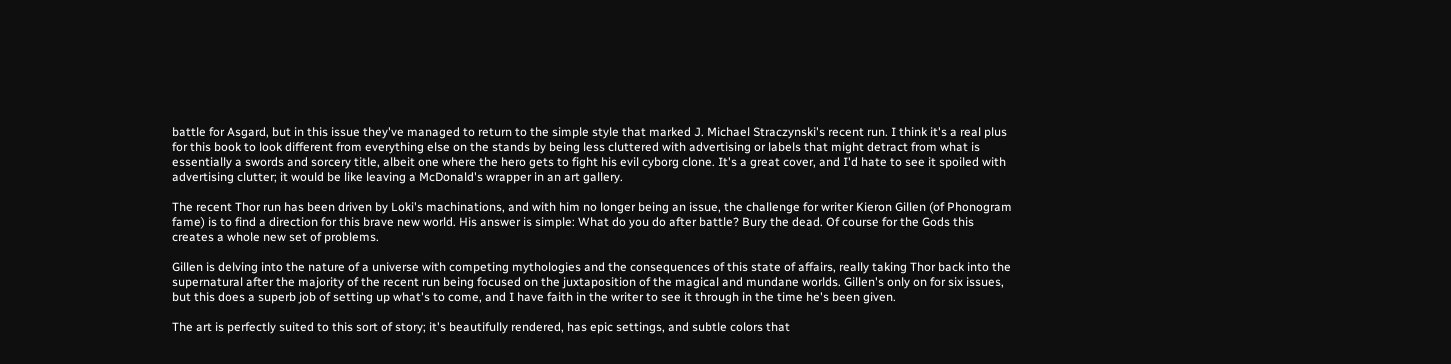battle for Asgard, but in this issue they've managed to return to the simple style that marked J. Michael Straczynski's recent run. I think it's a real plus for this book to look different from everything else on the stands by being less cluttered with advertising or labels that might detract from what is essentially a swords and sorcery title, albeit one where the hero gets to fight his evil cyborg clone. It's a great cover, and I'd hate to see it spoiled with advertising clutter; it would be like leaving a McDonald's wrapper in an art gallery.

The recent Thor run has been driven by Loki's machinations, and with him no longer being an issue, the challenge for writer Kieron Gillen (of Phonogram fame) is to find a direction for this brave new world. His answer is simple: What do you do after battle? Bury the dead. Of course for the Gods this creates a whole new set of problems.

Gillen is delving into the nature of a universe with competing mythologies and the consequences of this state of affairs, really taking Thor back into the supernatural after the majority of the recent run being focused on the juxtaposition of the magical and mundane worlds. Gillen's only on for six issues, but this does a superb job of setting up what's to come, and I have faith in the writer to see it through in the time he's been given.

The art is perfectly suited to this sort of story; it's beautifully rendered, has epic settings, and subtle colors that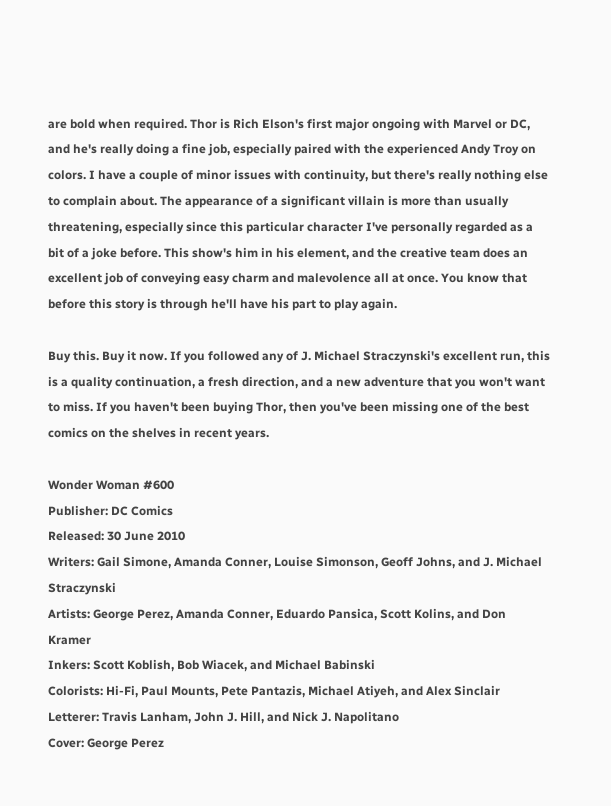are bold when required. Thor is Rich Elson's first major ongoing with Marvel or DC, and he's really doing a fine job, especially paired with the experienced Andy Troy on colors. I have a couple of minor issues with continuity, but there's really nothing else to complain about. The appearance of a significant villain is more than usually threatening, especially since this particular character I've personally regarded as a bit of a joke before. This show's him in his element, and the creative team does an excellent job of conveying easy charm and malevolence all at once. You know that before this story is through he'll have his part to play again.

Buy this. Buy it now. If you followed any of J. Michael Straczynski's excellent run, this is a quality continuation, a fresh direction, and a new adventure that you won't want to miss. If you haven't been buying Thor, then you've been missing one of the best comics on the shelves in recent years.

Wonder Woman #600
Publisher: DC Comics
Released: 30 June 2010
Writers: Gail Simone, Amanda Conner, Louise Simonson, Geoff Johns, and J. Michael Straczynski
Artists: George Perez, Amanda Conner, Eduardo Pansica, Scott Kolins, and Don Kramer
Inkers: Scott Koblish, Bob Wiacek, and Michael Babinski
Colorists: Hi-Fi, Paul Mounts, Pete Pantazis, Michael Atiyeh, and Alex Sinclair
Letterer: Travis Lanham, John J. Hill, and Nick J. Napolitano
Cover: George Perez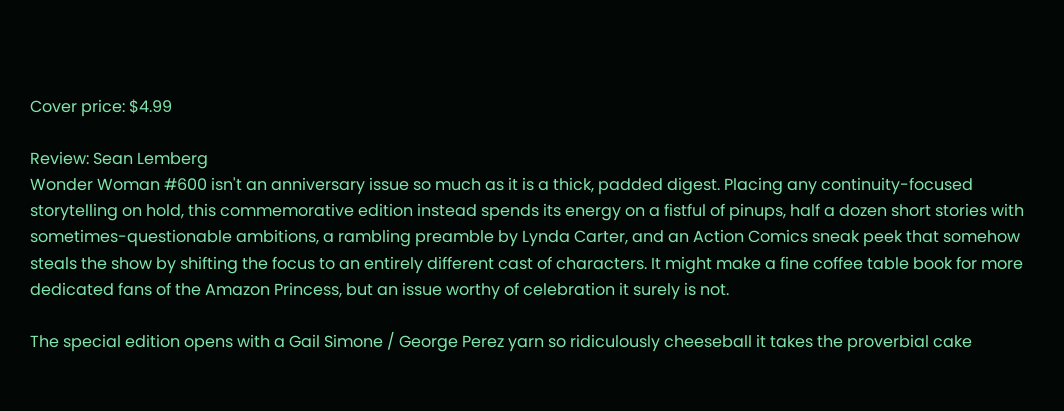Cover price: $4.99

Review: Sean Lemberg
Wonder Woman #600 isn't an anniversary issue so much as it is a thick, padded digest. Placing any continuity-focused storytelling on hold, this commemorative edition instead spends its energy on a fistful of pinups, half a dozen short stories with sometimes-questionable ambitions, a rambling preamble by Lynda Carter, and an Action Comics sneak peek that somehow steals the show by shifting the focus to an entirely different cast of characters. It might make a fine coffee table book for more dedicated fans of the Amazon Princess, but an issue worthy of celebration it surely is not.

The special edition opens with a Gail Simone / George Perez yarn so ridiculously cheeseball it takes the proverbial cake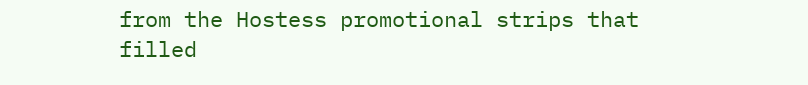from the Hostess promotional strips that filled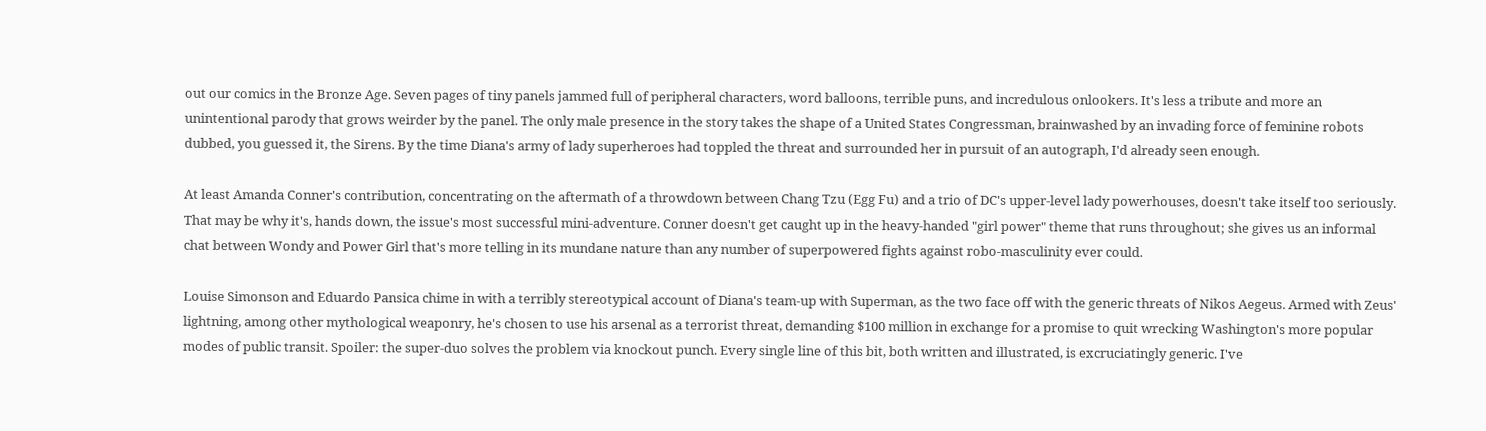out our comics in the Bronze Age. Seven pages of tiny panels jammed full of peripheral characters, word balloons, terrible puns, and incredulous onlookers. It's less a tribute and more an unintentional parody that grows weirder by the panel. The only male presence in the story takes the shape of a United States Congressman, brainwashed by an invading force of feminine robots dubbed, you guessed it, the Sirens. By the time Diana's army of lady superheroes had toppled the threat and surrounded her in pursuit of an autograph, I'd already seen enough.

At least Amanda Conner's contribution, concentrating on the aftermath of a throwdown between Chang Tzu (Egg Fu) and a trio of DC's upper-level lady powerhouses, doesn't take itself too seriously. That may be why it's, hands down, the issue's most successful mini-adventure. Conner doesn't get caught up in the heavy-handed "girl power" theme that runs throughout; she gives us an informal chat between Wondy and Power Girl that's more telling in its mundane nature than any number of superpowered fights against robo-masculinity ever could.

Louise Simonson and Eduardo Pansica chime in with a terribly stereotypical account of Diana's team-up with Superman, as the two face off with the generic threats of Nikos Aegeus. Armed with Zeus' lightning, among other mythological weaponry, he's chosen to use his arsenal as a terrorist threat, demanding $100 million in exchange for a promise to quit wrecking Washington's more popular modes of public transit. Spoiler: the super-duo solves the problem via knockout punch. Every single line of this bit, both written and illustrated, is excruciatingly generic. I've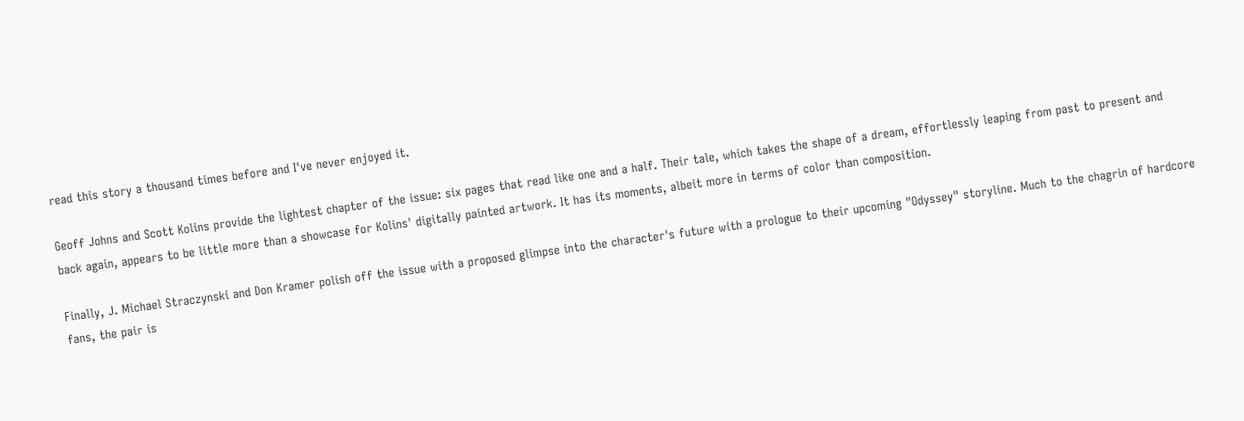read this story a thousand times before and I've never enjoyed it.

Geoff Johns and Scott Kolins provide the lightest chapter of the issue: six pages that read like one and a half. Their tale, which takes the shape of a dream, effortlessly leaping from past to present and back again, appears to be little more than a showcase for Kolins' digitally painted artwork. It has its moments, albeit more in terms of color than composition.

Finally, J. Michael Straczynski and Don Kramer polish off the issue with a proposed glimpse into the character's future with a prologue to their upcoming "Odyssey" storyline. Much to the chagrin of hardcore fans, the pair is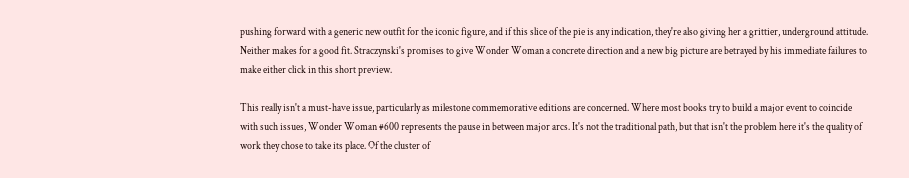pushing forward with a generic new outfit for the iconic figure, and if this slice of the pie is any indication, they're also giving her a grittier, underground attitude. Neither makes for a good fit. Straczynski's promises to give Wonder Woman a concrete direction and a new big picture are betrayed by his immediate failures to make either click in this short preview.

This really isn't a must-have issue, particularly as milestone commemorative editions are concerned. Where most books try to build a major event to coincide with such issues, Wonder Woman #600 represents the pause in between major arcs. It's not the traditional path, but that isn't the problem here it's the quality of work they chose to take its place. Of the cluster of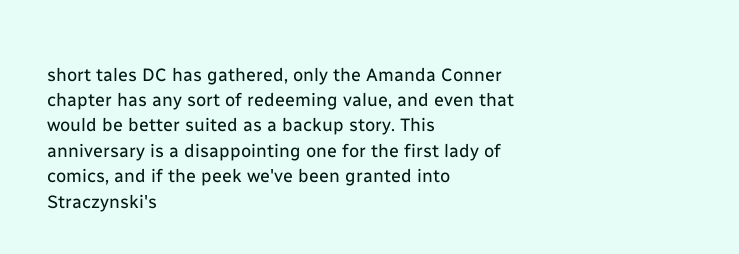short tales DC has gathered, only the Amanda Conner chapter has any sort of redeeming value, and even that would be better suited as a backup story. This anniversary is a disappointing one for the first lady of comics, and if the peek we've been granted into Straczynski's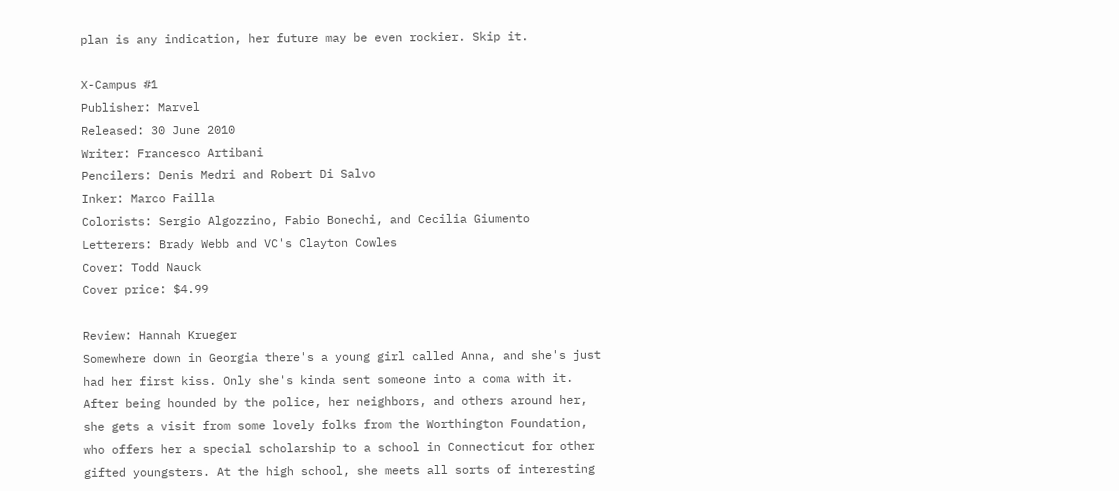plan is any indication, her future may be even rockier. Skip it.

X-Campus #1
Publisher: Marvel
Released: 30 June 2010
Writer: Francesco Artibani
Pencilers: Denis Medri and Robert Di Salvo
Inker: Marco Failla
Colorists: Sergio Algozzino, Fabio Bonechi, and Cecilia Giumento
Letterers: Brady Webb and VC's Clayton Cowles
Cover: Todd Nauck
Cover price: $4.99

Review: Hannah Krueger
Somewhere down in Georgia there's a young girl called Anna, and she's just had her first kiss. Only she's kinda sent someone into a coma with it. After being hounded by the police, her neighbors, and others around her, she gets a visit from some lovely folks from the Worthington Foundation, who offers her a special scholarship to a school in Connecticut for other gifted youngsters. At the high school, she meets all sorts of interesting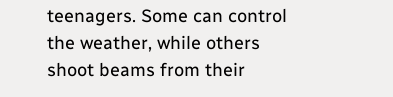teenagers. Some can control the weather, while others shoot beams from their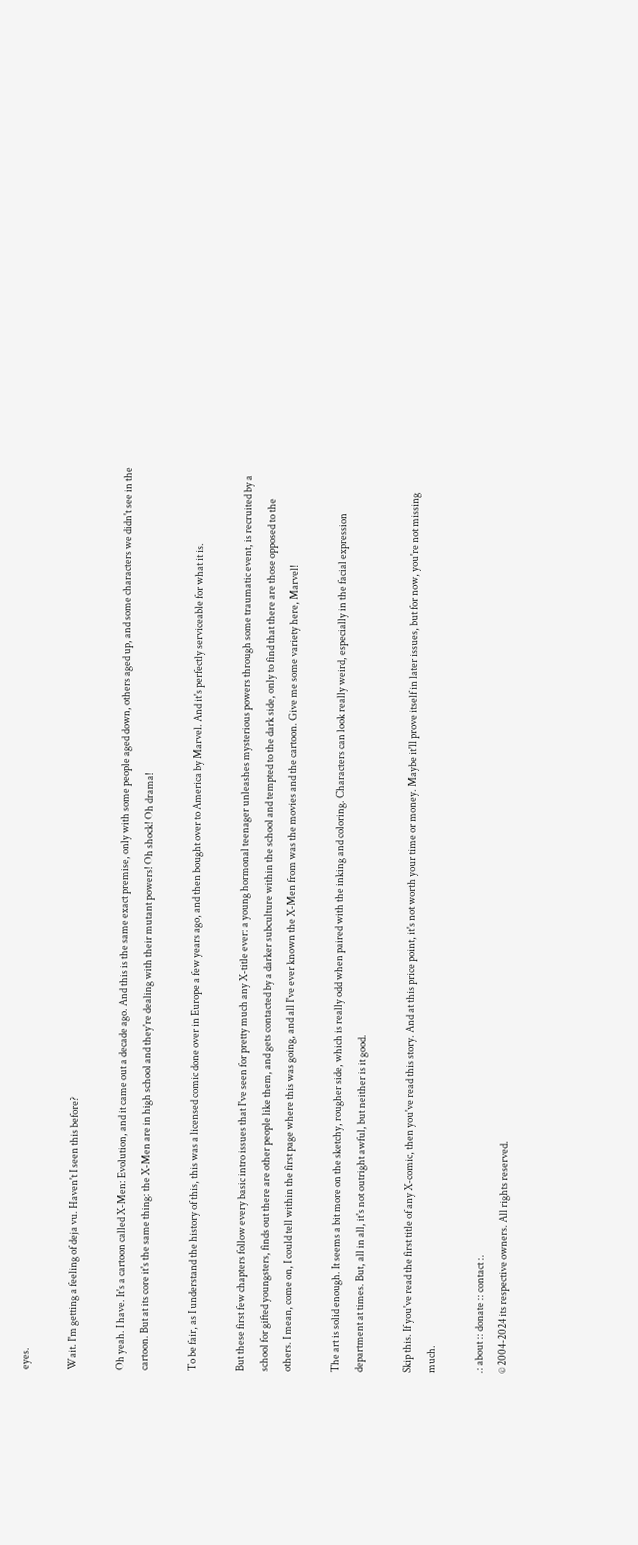eyes.

Wait. I'm getting a feeling of deja vu. Haven't I seen this before?

Oh yeah. I have. It's a cartoon called X-Men: Evolution, and it came out a decade ago. And this is the same exact premise, only with some people aged down, others aged up, and some characters we didn't see in the cartoon. But at its core it's the same thing: the X-Men are in high school and they're dealing with their mutant powers! Oh shock! Oh drama!

To be fair, as I understand the history of this, this was a licensed comic done over in Europe a few years ago, and then bought over to America by Marvel. And it's perfectly serviceable for what it is.

But these first few chapters follow every basic intro issues that I've seen for pretty much any X-title ever: a young hormonal teenager unleashes mysterious powers through some traumatic event, is recruited by a school for gifted youngsters, finds out there are other people like them, and gets contacted by a darker subculture within the school and tempted to the dark side, only to find that there are those opposed to the others. I mean, come on, I could tell within the first page where this was going, and all I've ever known the X-Men from was the movies and the cartoon. Give me some variety here, Marvel!

The art is solid enough. It seems a bit more on the sketchy, rougher side, which is really odd when paired with the inking and coloring. Characters can look really weird, especially in the facial expression department at times. But, all in all, it's not outright awful, but neither is it good.

Skip this. If you've read the first title of any X-comic, then you've read this story. And at this price point, it's not worth your time or money. Maybe it'll prove itself in later issues, but for now, you're not missing much.

.: about :: donate :: contact :.
© 2004-2024 its respective owners. All rights reserved.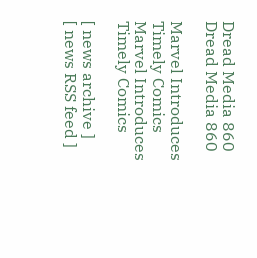Dread Media 860
Dread Media 860

Marvel Introduces Timely Comics
Marvel Introduces Timely Comics

[ news archive ]
[ news RSS feed ]